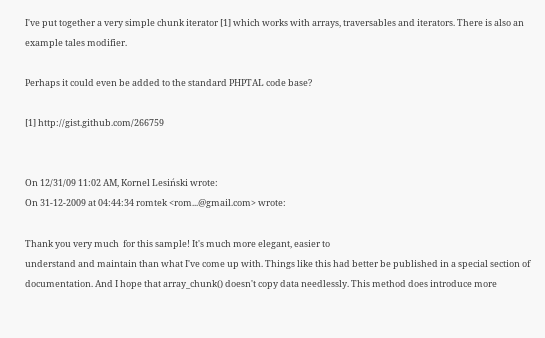I've put together a very simple chunk iterator [1] which works with arrays, traversables and iterators. There is also an example tales modifier.

Perhaps it could even be added to the standard PHPTAL code base?

[1] http://gist.github.com/266759


On 12/31/09 11:02 AM, Kornel Lesiński wrote:
On 31-12-2009 at 04:44:34 romtek <rom...@gmail.com> wrote:

Thank you very much  for this sample! It's much more elegant, easier to
understand and maintain than what I've come up with. Things like this had better be published in a special section of documentation. And I hope that array_chunk() doesn't copy data needlessly. This method does introduce more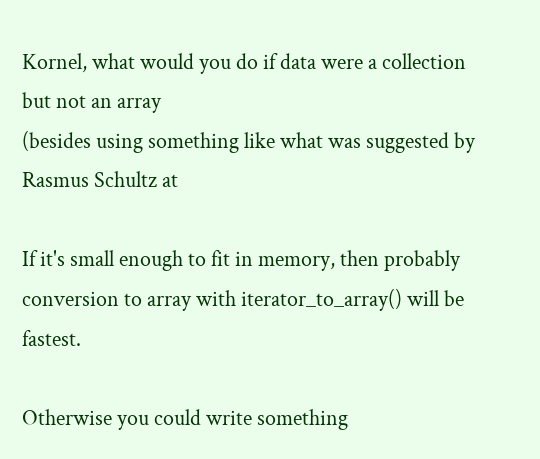Kornel, what would you do if data were a collection but not an array
(besides using something like what was suggested by Rasmus Schultz at

If it's small enough to fit in memory, then probably conversion to array with iterator_to_array() will be fastest.

Otherwise you could write something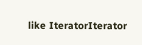like IteratorIterator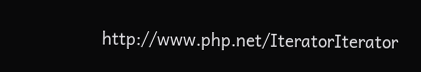http://www.php.net/IteratorIterator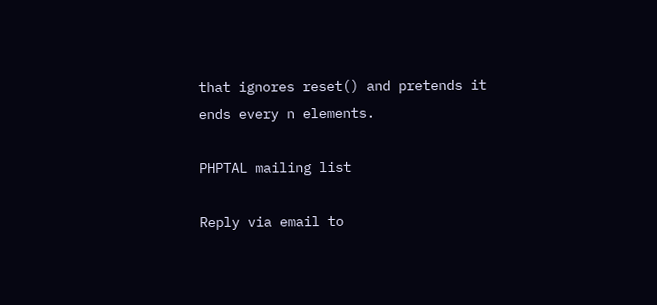that ignores reset() and pretends it ends every n elements.

PHPTAL mailing list

Reply via email to